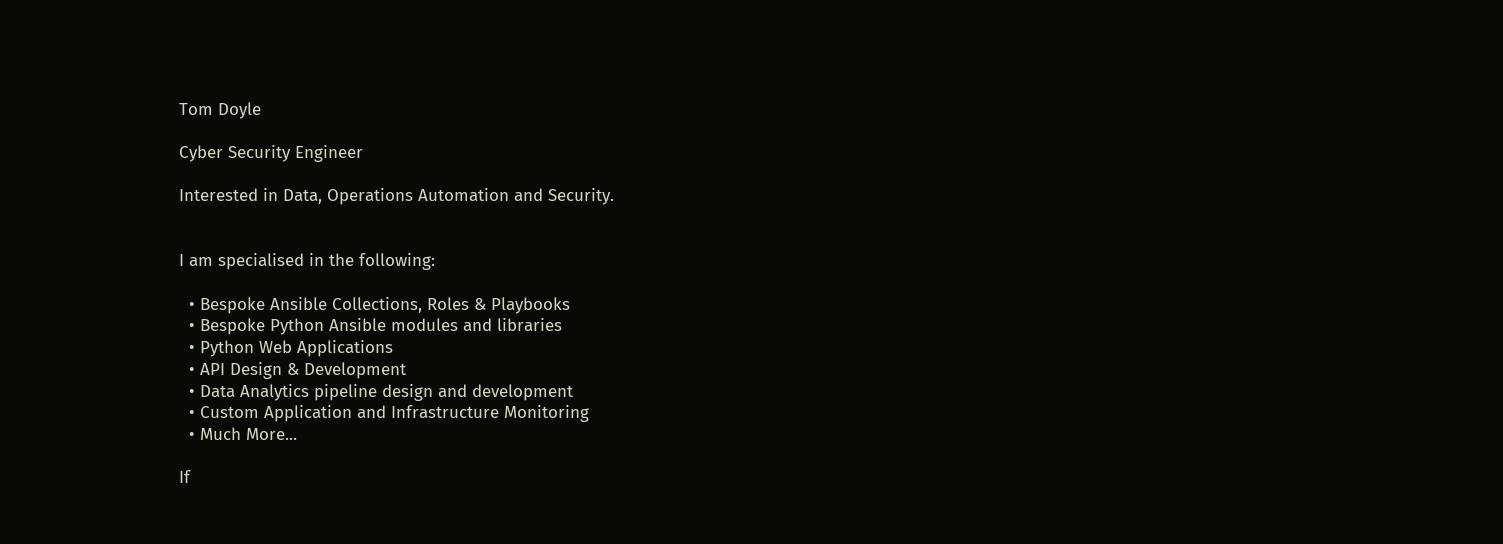Tom Doyle

Cyber Security Engineer

Interested in Data, Operations Automation and Security.


I am specialised in the following:

  • Bespoke Ansible Collections, Roles & Playbooks
  • Bespoke Python Ansible modules and libraries
  • Python Web Applications
  • API Design & Development
  • Data Analytics pipeline design and development
  • Custom Application and Infrastructure Monitoring
  • Much More...

If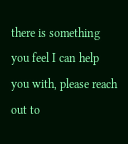there is something you feel I can help you with, please reach out to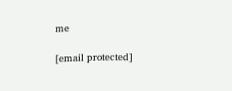me

[email protected]